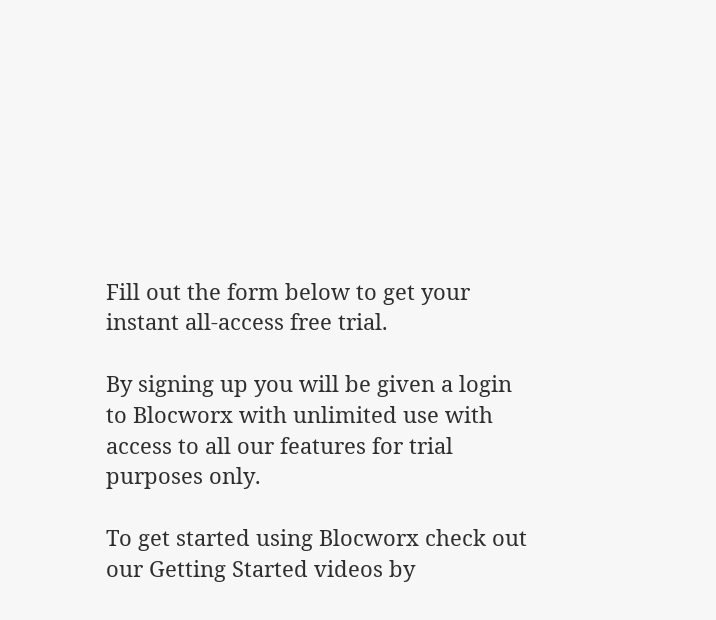Fill out the form below to get your instant all-access free trial.

By signing up you will be given a login to Blocworx with unlimited use with access to all our features for trial purposes only.

To get started using Blocworx check out our Getting Started videos by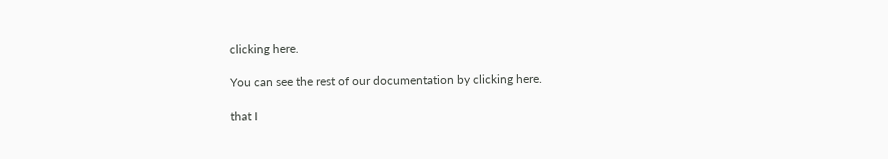clicking here.

You can see the rest of our documentation by clicking here.

that I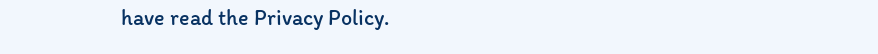have read the Privacy Policy.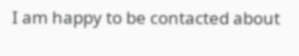I am happy to be contacted about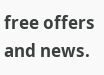free offers and news.